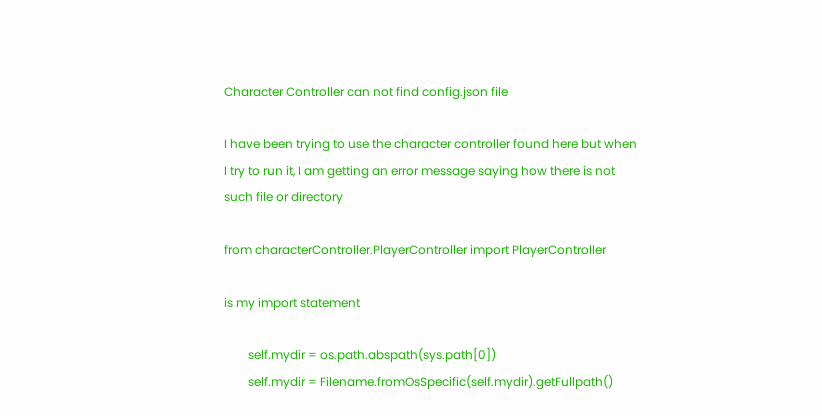Character Controller can not find config.json file

I have been trying to use the character controller found here but when I try to run it, I am getting an error message saying how there is not such file or directory

from characterController.PlayerController import PlayerController

is my import statement

        self.mydir = os.path.abspath(sys.path[0])
        self.mydir = Filename.fromOsSpecific(self.mydir).getFullpath()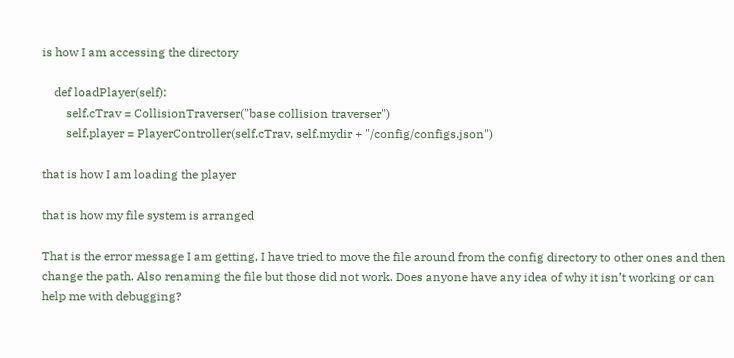is how I am accessing the directory

    def loadPlayer(self):
        self.cTrav = CollisionTraverser("base collision traverser")
        self.player = PlayerController(self.cTrav, self.mydir + "/config/configs.json")

that is how I am loading the player

that is how my file system is arranged

That is the error message I am getting, I have tried to move the file around from the config directory to other ones and then change the path. Also renaming the file but those did not work. Does anyone have any idea of why it isn’t working or can help me with debugging?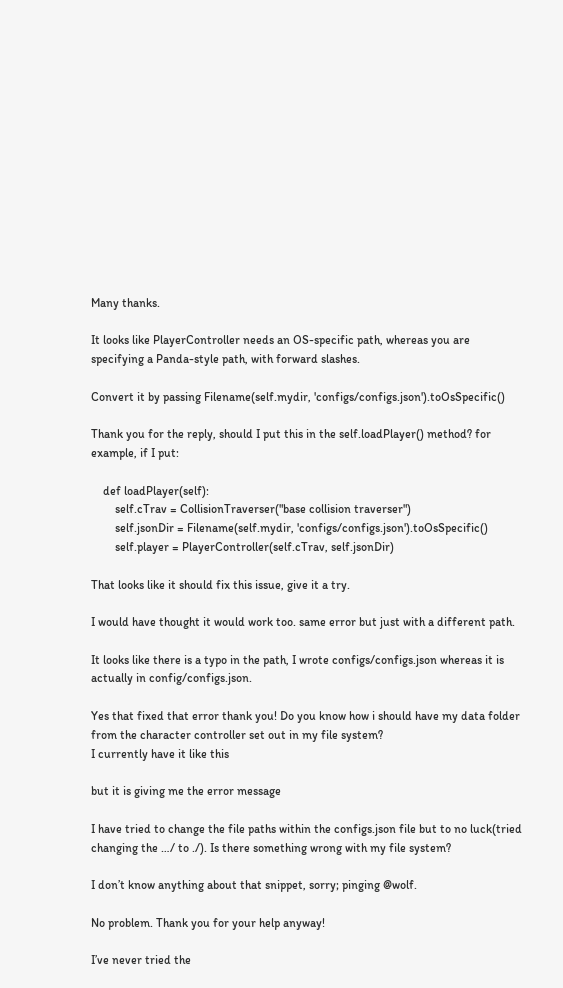Many thanks.

It looks like PlayerController needs an OS-specific path, whereas you are specifying a Panda-style path, with forward slashes.

Convert it by passing Filename(self.mydir, 'configs/configs.json').toOsSpecific()

Thank you for the reply, should I put this in the self.loadPlayer() method? for example, if I put:

    def loadPlayer(self):
        self.cTrav = CollisionTraverser("base collision traverser")
        self.jsonDir = Filename(self.mydir, 'configs/configs.json').toOsSpecific()
        self.player = PlayerController(self.cTrav, self.jsonDir)

That looks like it should fix this issue, give it a try.

I would have thought it would work too. same error but just with a different path.

It looks like there is a typo in the path, I wrote configs/configs.json whereas it is actually in config/configs.json.

Yes that fixed that error thank you! Do you know how i should have my data folder from the character controller set out in my file system?
I currently have it like this

but it is giving me the error message

I have tried to change the file paths within the configs.json file but to no luck(tried changing the …/ to ./). Is there something wrong with my file system?

I don’t know anything about that snippet, sorry; pinging @wolf.

No problem. Thank you for your help anyway!

I’ve never tried the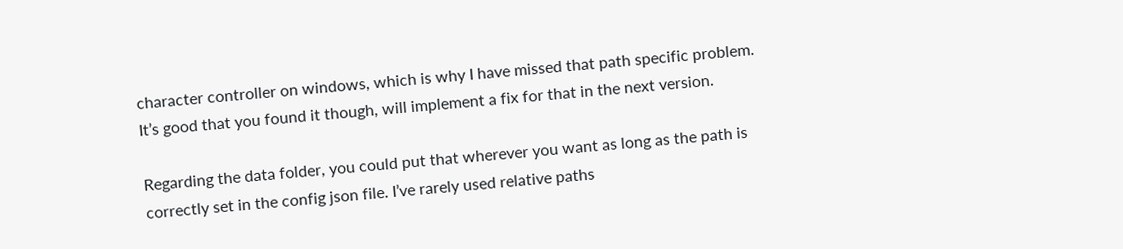character controller on windows, which is why I have missed that path specific problem. It’s good that you found it though, will implement a fix for that in the next version.

Regarding the data folder, you could put that wherever you want as long as the path is correctly set in the config json file. I’ve rarely used relative paths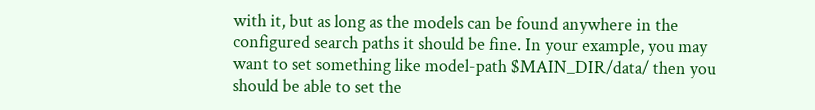with it, but as long as the models can be found anywhere in the configured search paths it should be fine. In your example, you may want to set something like model-path $MAIN_DIR/data/ then you should be able to set the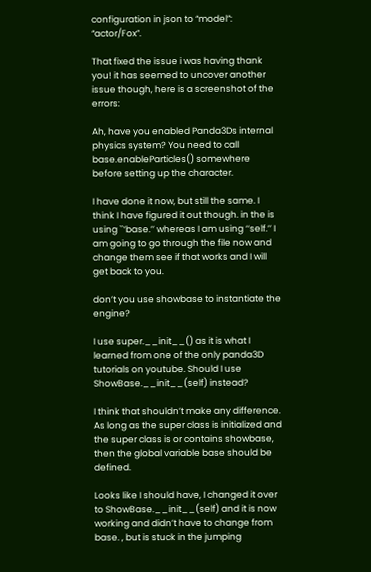configuration in json to “model”: “actor/Fox”.

That fixed the issue i was having thank you! it has seemed to uncover another issue though, here is a screenshot of the errors:

Ah, have you enabled Panda3Ds internal physics system? You need to call base.enableParticles() somewhere before setting up the character.

I have done it now, but still the same. I think I have figured it out though. in the is using ``‘base.’’ whereas I am using ‘‘self.’’ I am going to go through the file now and change them see if that works and I will get back to you.

don’t you use showbase to instantiate the engine?

I use super.__init__() as it is what I learned from one of the only panda3D tutorials on youtube. Should I use ShowBase.__init__(self) instead?

I think that shouldn’t make any difference. As long as the super class is initialized and the super class is or contains showbase, then the global variable base should be defined.

Looks like I should have, I changed it over to ShowBase.__init__(self) and it is now working and didn’t have to change from base. , but is stuck in the jumping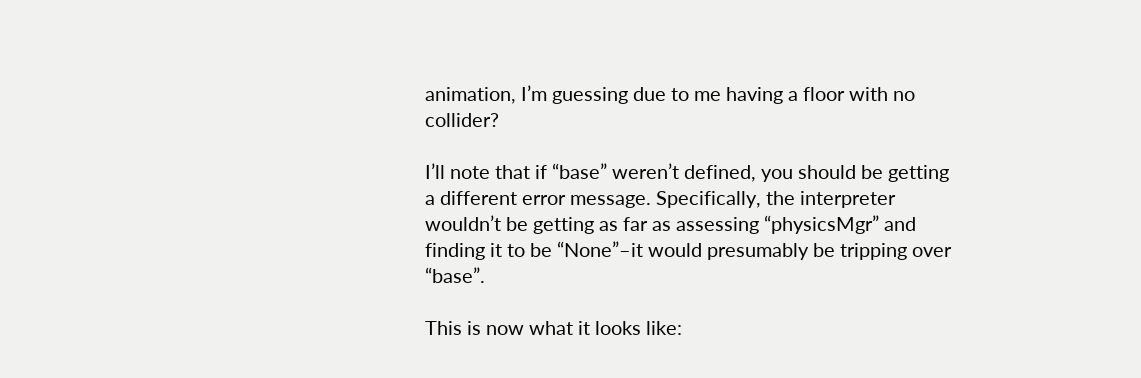animation, I’m guessing due to me having a floor with no collider?

I’ll note that if “base” weren’t defined, you should be getting a different error message. Specifically, the interpreter wouldn’t be getting as far as assessing “physicsMgr” and finding it to be “None”–it would presumably be tripping over “base”.

This is now what it looks like: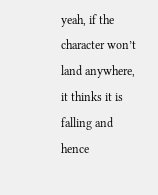yeah, if the character won’t land anywhere, it thinks it is falling and hence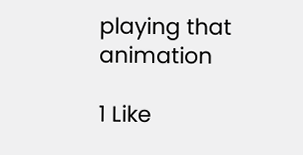playing that animation

1 Like